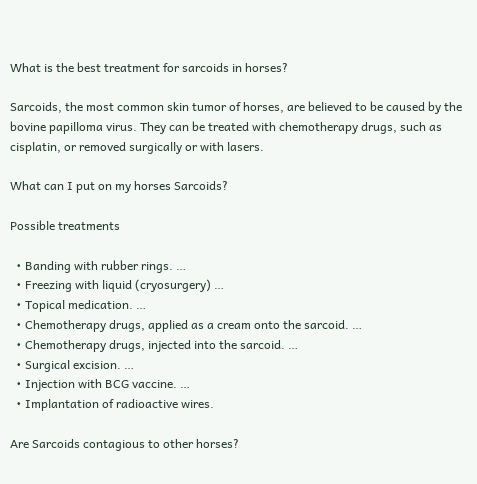What is the best treatment for sarcoids in horses?

Sarcoids, the most common skin tumor of horses, are believed to be caused by the bovine papilloma virus. They can be treated with chemotherapy drugs, such as cisplatin, or removed surgically or with lasers.

What can I put on my horses Sarcoids?

Possible treatments

  • Banding with rubber rings. …
  • Freezing with liquid (cryosurgery) …
  • Topical medication. …
  • Chemotherapy drugs, applied as a cream onto the sarcoid. …
  • Chemotherapy drugs, injected into the sarcoid. …
  • Surgical excision. …
  • Injection with BCG vaccine. …
  • Implantation of radioactive wires.

Are Sarcoids contagious to other horses?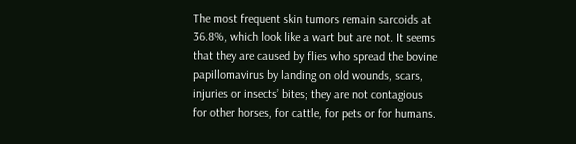The most frequent skin tumors remain sarcoids at 36.8%, which look like a wart but are not. It seems that they are caused by flies who spread the bovine papillomavirus by landing on old wounds, scars, injuries or insects’ bites; they are not contagious for other horses, for cattle, for pets or for humans.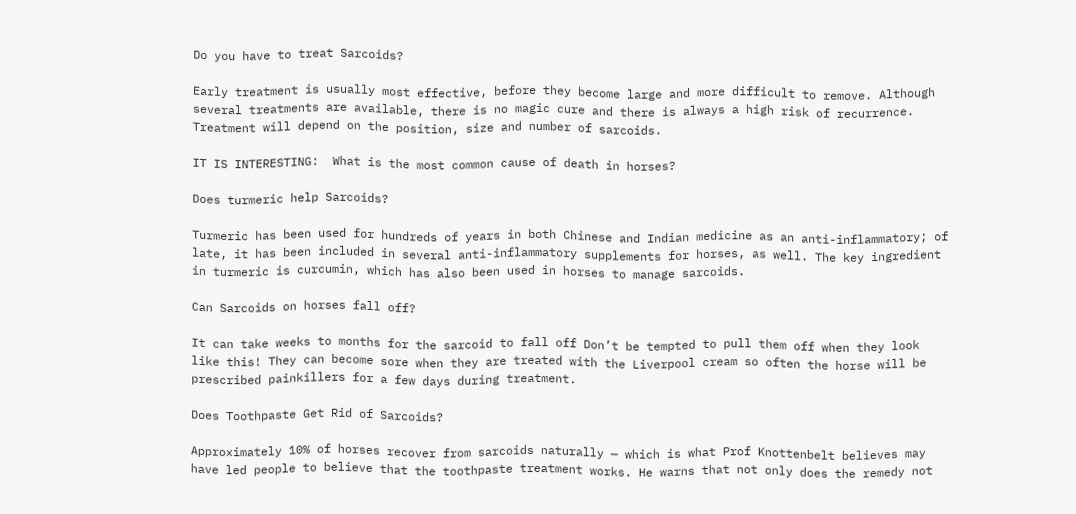Do you have to treat Sarcoids?

Early treatment is usually most effective, before they become large and more difficult to remove. Although several treatments are available, there is no magic cure and there is always a high risk of recurrence. Treatment will depend on the position, size and number of sarcoids.

IT IS INTERESTING:  What is the most common cause of death in horses?

Does turmeric help Sarcoids?

Turmeric has been used for hundreds of years in both Chinese and Indian medicine as an anti-inflammatory; of late, it has been included in several anti-inflammatory supplements for horses, as well. The key ingredient in turmeric is curcumin, which has also been used in horses to manage sarcoids.

Can Sarcoids on horses fall off?

It can take weeks to months for the sarcoid to fall off Don’t be tempted to pull them off when they look like this! They can become sore when they are treated with the Liverpool cream so often the horse will be prescribed painkillers for a few days during treatment.

Does Toothpaste Get Rid of Sarcoids?

Approximately 10% of horses recover from sarcoids naturally — which is what Prof Knottenbelt believes may have led people to believe that the toothpaste treatment works. He warns that not only does the remedy not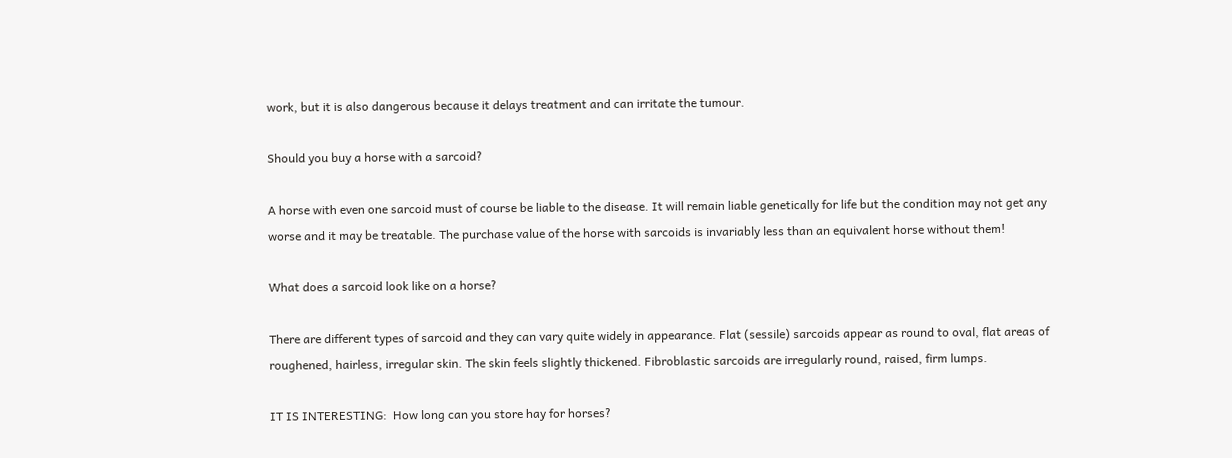work, but it is also dangerous because it delays treatment and can irritate the tumour.

Should you buy a horse with a sarcoid?

A horse with even one sarcoid must of course be liable to the disease. It will remain liable genetically for life but the condition may not get any worse and it may be treatable. The purchase value of the horse with sarcoids is invariably less than an equivalent horse without them!

What does a sarcoid look like on a horse?

There are different types of sarcoid and they can vary quite widely in appearance. Flat (sessile) sarcoids appear as round to oval, flat areas of roughened, hairless, irregular skin. The skin feels slightly thickened. Fibroblastic sarcoids are irregularly round, raised, firm lumps.

IT IS INTERESTING:  How long can you store hay for horses?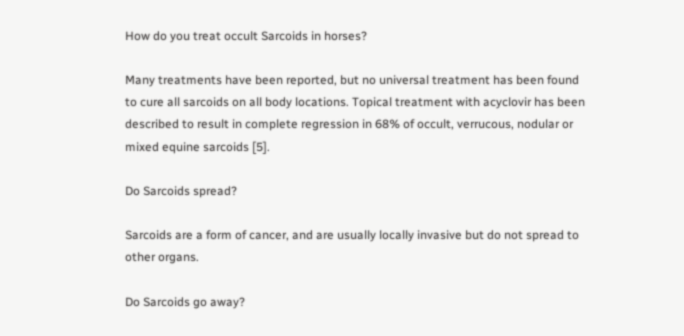How do you treat occult Sarcoids in horses?

Many treatments have been reported, but no universal treatment has been found to cure all sarcoids on all body locations. Topical treatment with acyclovir has been described to result in complete regression in 68% of occult, verrucous, nodular or mixed equine sarcoids [5].

Do Sarcoids spread?

Sarcoids are a form of cancer, and are usually locally invasive but do not spread to other organs.

Do Sarcoids go away?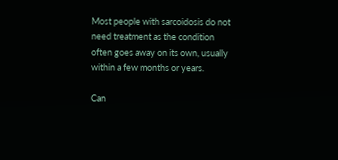Most people with sarcoidosis do not need treatment as the condition often goes away on its own, usually within a few months or years.

Can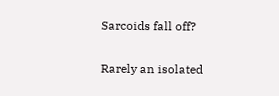Sarcoids fall off?

Rarely an isolated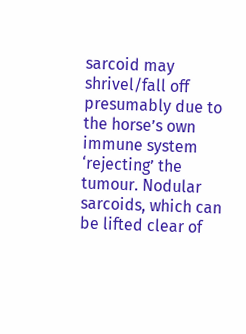sarcoid may shrivel/fall off presumably due to the horse’s own immune system ‘rejecting’ the tumour. Nodular sarcoids, which can be lifted clear of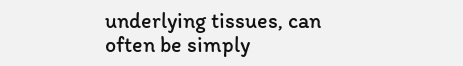underlying tissues, can often be simply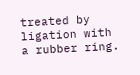treated by ligation with a rubber ring.